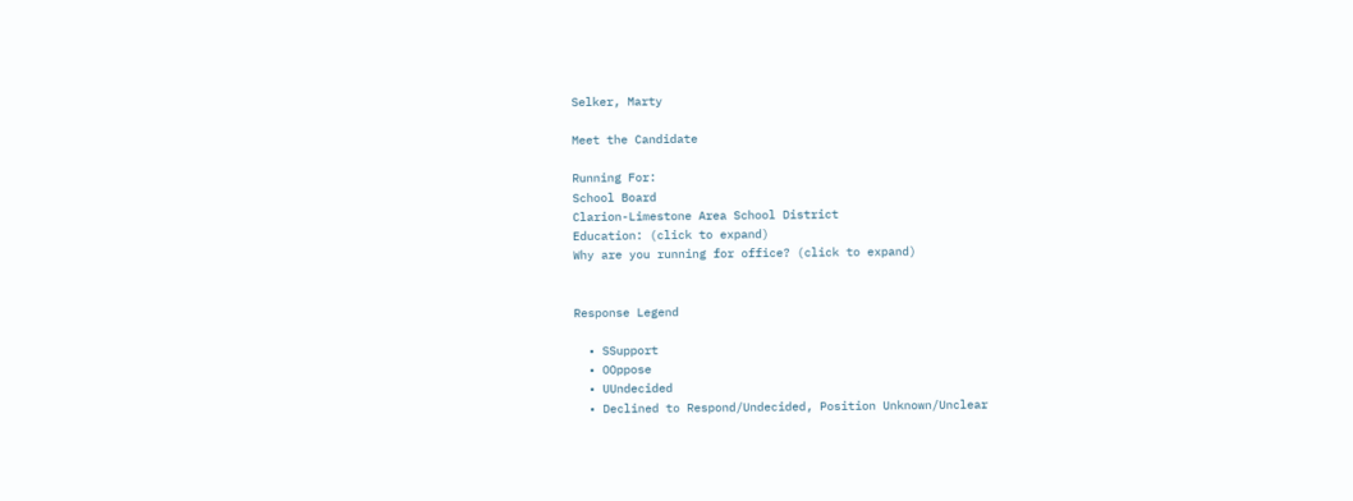Selker, Marty

Meet the Candidate

Running For:
School Board
Clarion-Limestone Area School District
Education: (click to expand)
Why are you running for office? (click to expand)


Response Legend

  • SSupport
  • OOppose
  • UUndecided
  • Declined to Respond/Undecided, Position Unknown/Unclear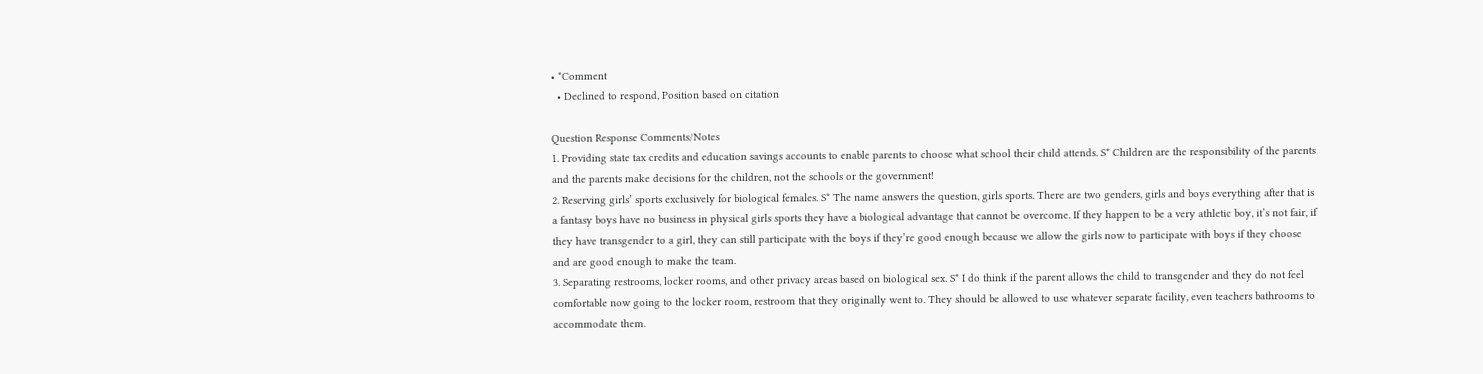• *Comment
  • Declined to respond, Position based on citation

Question Response Comments/Notes
1. Providing state tax credits and education savings accounts to enable parents to choose what school their child attends. S* Children are the responsibility of the parents and the parents make decisions for the children, not the schools or the government!
2. Reserving girls’ sports exclusively for biological females. S* The name answers the question, girls sports. There are two genders, girls and boys everything after that is a fantasy boys have no business in physical girls sports they have a biological advantage that cannot be overcome. If they happen to be a very athletic boy, it’s not fair, if they have transgender to a girl, they can still participate with the boys if they’re good enough because we allow the girls now to participate with boys if they choose and are good enough to make the team.
3. Separating restrooms, locker rooms, and other privacy areas based on biological sex. S* I do think if the parent allows the child to transgender and they do not feel comfortable now going to the locker room, restroom that they originally went to. They should be allowed to use whatever separate facility, even teachers bathrooms to accommodate them.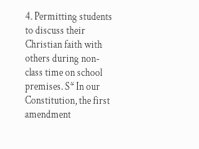4. Permitting students to discuss their Christian faith with others during non-class time on school premises. S* In our Constitution, the first amendment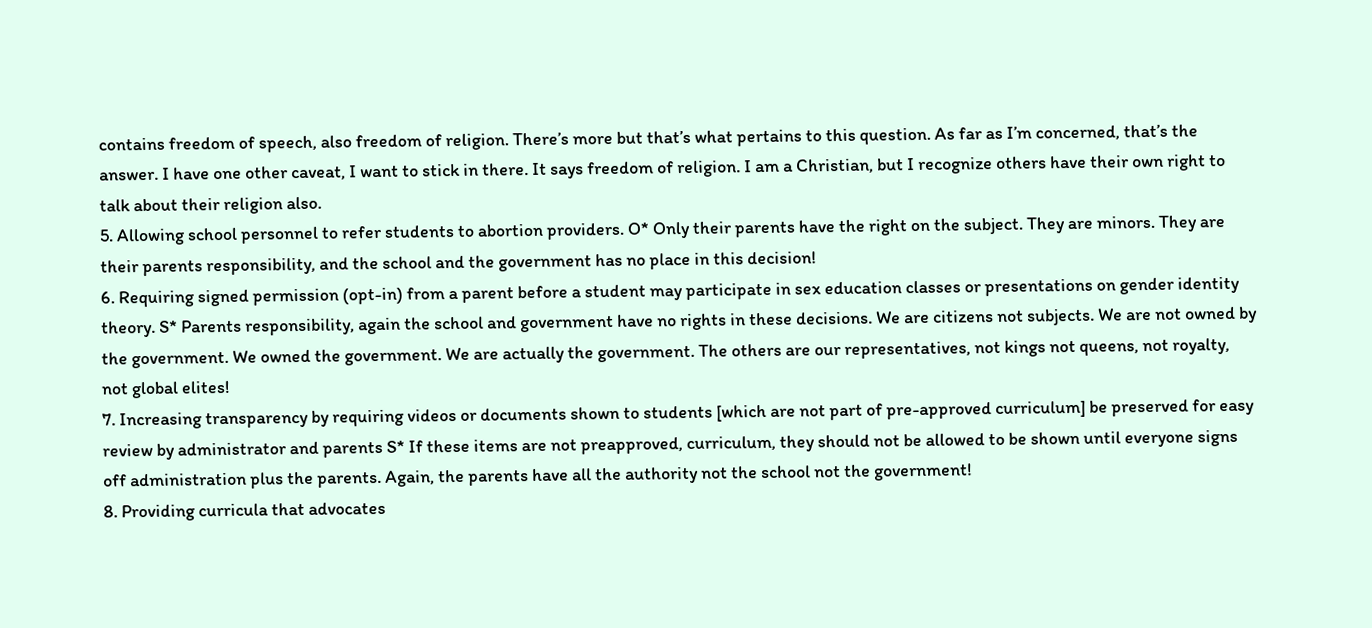contains freedom of speech, also freedom of religion. There’s more but that’s what pertains to this question. As far as I’m concerned, that’s the answer. I have one other caveat, I want to stick in there. It says freedom of religion. I am a Christian, but I recognize others have their own right to talk about their religion also.
5. Allowing school personnel to refer students to abortion providers. O* Only their parents have the right on the subject. They are minors. They are their parents responsibility, and the school and the government has no place in this decision!
6. Requiring signed permission (opt-in) from a parent before a student may participate in sex education classes or presentations on gender identity theory. S* Parents responsibility, again the school and government have no rights in these decisions. We are citizens not subjects. We are not owned by the government. We owned the government. We are actually the government. The others are our representatives, not kings not queens, not royalty, not global elites!
7. Increasing transparency by requiring videos or documents shown to students [which are not part of pre-approved curriculum] be preserved for easy review by administrator and parents S* If these items are not preapproved, curriculum, they should not be allowed to be shown until everyone signs off administration plus the parents. Again, the parents have all the authority not the school not the government!
8. Providing curricula that advocates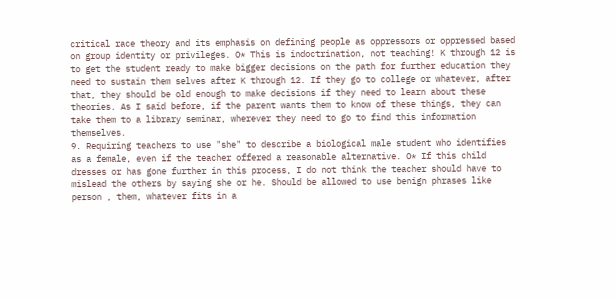critical race theory and its emphasis on defining people as oppressors or oppressed based on group identity or privileges. O* This is indoctrination, not teaching! K through 12 is to get the student ready to make bigger decisions on the path for further education they need to sustain them selves after K through 12. If they go to college or whatever, after that, they should be old enough to make decisions if they need to learn about these theories. As I said before, if the parent wants them to know of these things, they can take them to a library seminar, wherever they need to go to find this information themselves.
9. Requiring teachers to use "she" to describe a biological male student who identifies as a female, even if the teacher offered a reasonable alternative. O* If this child dresses or has gone further in this process, I do not think the teacher should have to mislead the others by saying she or he. Should be allowed to use benign phrases like person , them, whatever fits in a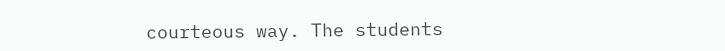courteous way. The students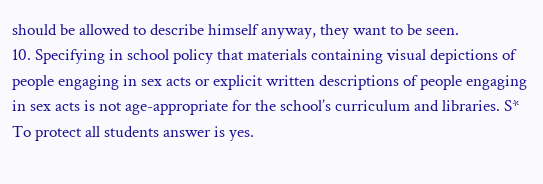should be allowed to describe himself anyway, they want to be seen.
10. Specifying in school policy that materials containing visual depictions of people engaging in sex acts or explicit written descriptions of people engaging in sex acts is not age-appropriate for the school’s curriculum and libraries. S* To protect all students answer is yes.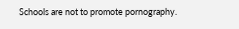Schools are not to promote pornography.